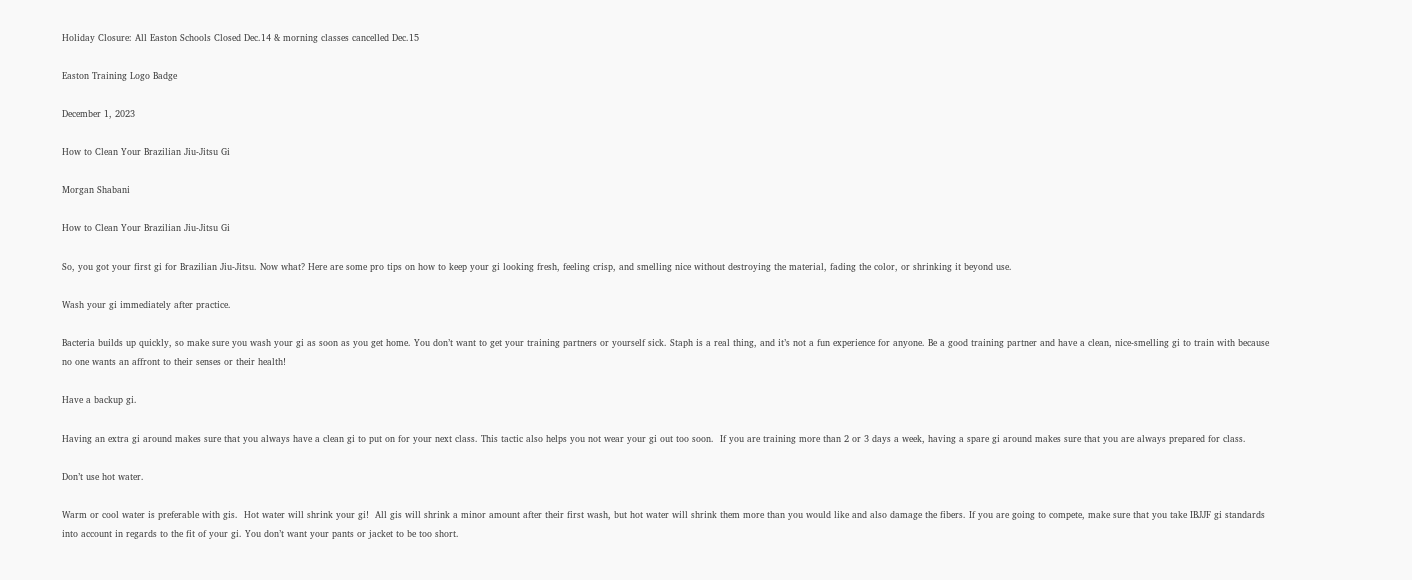Holiday Closure: All Easton Schools Closed Dec.14 & morning classes cancelled Dec.15

Easton Training Logo Badge

December 1, 2023

How to Clean Your Brazilian Jiu-Jitsu Gi

Morgan Shabani

How to Clean Your Brazilian Jiu-Jitsu Gi

So, you got your first gi for Brazilian Jiu-Jitsu. Now what? Here are some pro tips on how to keep your gi looking fresh, feeling crisp, and smelling nice without destroying the material, fading the color, or shrinking it beyond use.

Wash your gi immediately after practice.

Bacteria builds up quickly, so make sure you wash your gi as soon as you get home. You don’t want to get your training partners or yourself sick. Staph is a real thing, and it’s not a fun experience for anyone. Be a good training partner and have a clean, nice-smelling gi to train with because no one wants an affront to their senses or their health!

Have a backup gi.

Having an extra gi around makes sure that you always have a clean gi to put on for your next class. This tactic also helps you not wear your gi out too soon.  If you are training more than 2 or 3 days a week, having a spare gi around makes sure that you are always prepared for class.

Don’t use hot water.

Warm or cool water is preferable with gis.  Hot water will shrink your gi!  All gis will shrink a minor amount after their first wash, but hot water will shrink them more than you would like and also damage the fibers. If you are going to compete, make sure that you take IBJJF gi standards into account in regards to the fit of your gi. You don’t want your pants or jacket to be too short.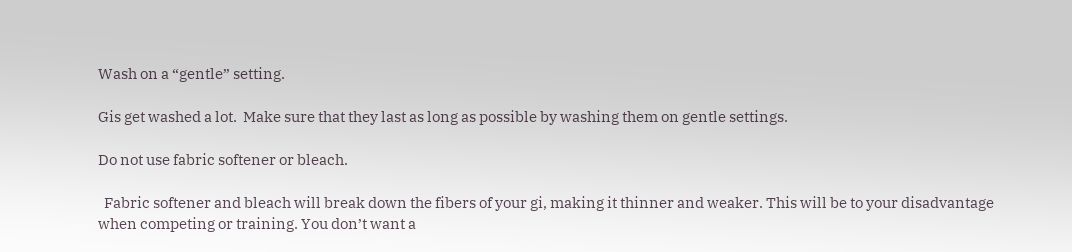Wash on a “gentle” setting.

Gis get washed a lot.  Make sure that they last as long as possible by washing them on gentle settings.

Do not use fabric softener or bleach.

  Fabric softener and bleach will break down the fibers of your gi, making it thinner and weaker. This will be to your disadvantage when competing or training. You don’t want a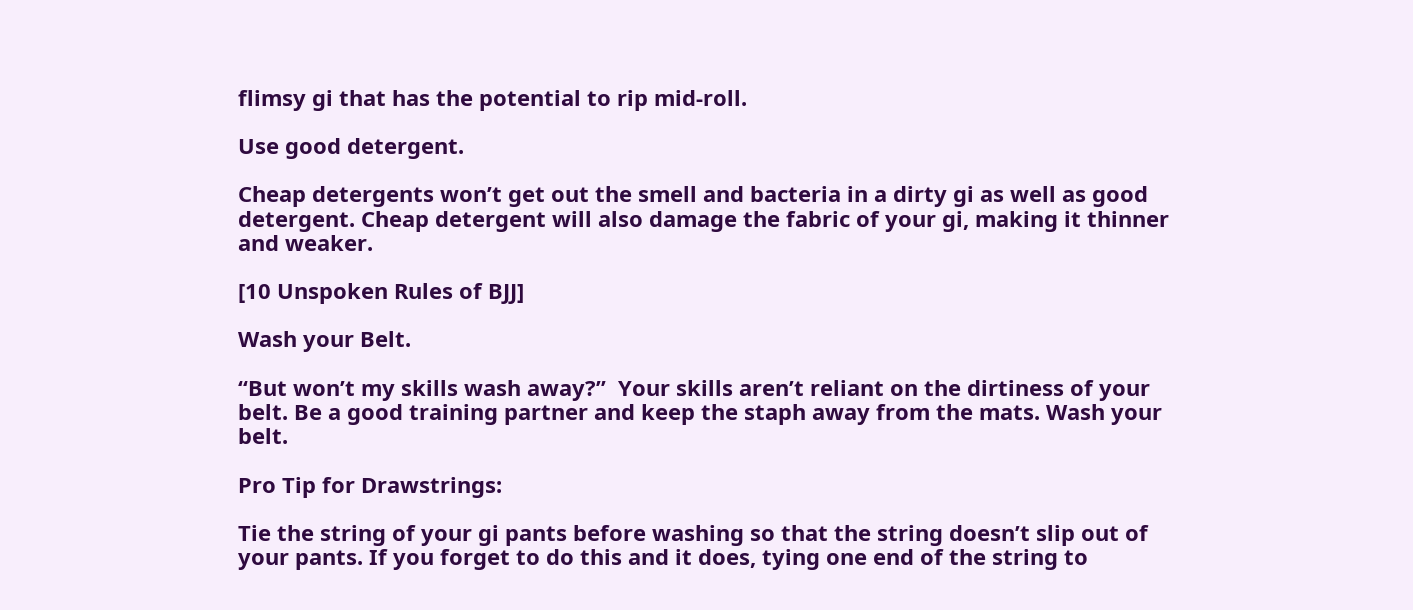flimsy gi that has the potential to rip mid-roll.

Use good detergent.

Cheap detergents won’t get out the smell and bacteria in a dirty gi as well as good detergent. Cheap detergent will also damage the fabric of your gi, making it thinner and weaker.

[10 Unspoken Rules of BJJ]

Wash your Belt.

“But won’t my skills wash away?”  Your skills aren’t reliant on the dirtiness of your belt. Be a good training partner and keep the staph away from the mats. Wash your belt.

Pro Tip for Drawstrings:

Tie the string of your gi pants before washing so that the string doesn’t slip out of your pants. If you forget to do this and it does, tying one end of the string to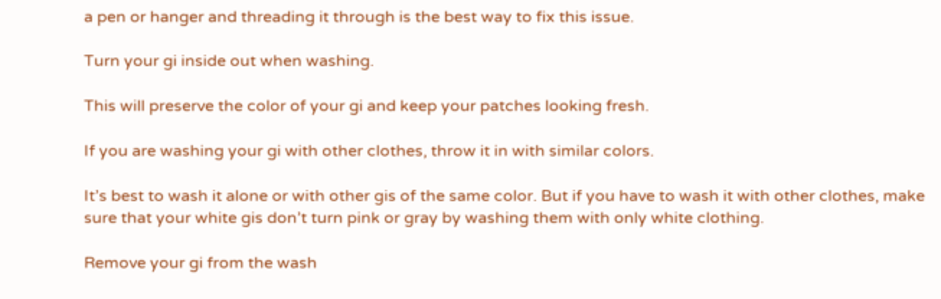a pen or hanger and threading it through is the best way to fix this issue.

Turn your gi inside out when washing.

This will preserve the color of your gi and keep your patches looking fresh.

If you are washing your gi with other clothes, throw it in with similar colors.

It’s best to wash it alone or with other gis of the same color. But if you have to wash it with other clothes, make sure that your white gis don’t turn pink or gray by washing them with only white clothing.

Remove your gi from the wash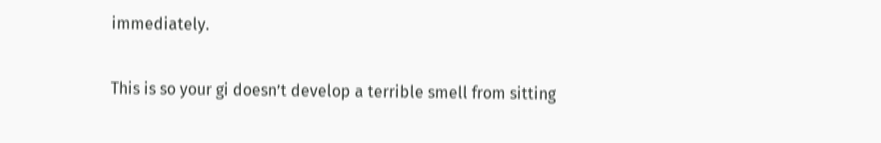immediately.

This is so your gi doesn’t develop a terrible smell from sitting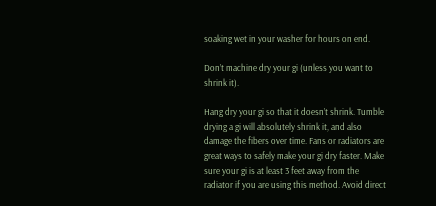soaking wet in your washer for hours on end.

Don’t machine dry your gi (unless you want to shrink it).

Hang dry your gi so that it doesn’t shrink. Tumble drying a gi will absolutely shrink it, and also damage the fibers over time. Fans or radiators are great ways to safely make your gi dry faster. Make sure your gi is at least 3 feet away from the radiator if you are using this method. Avoid direct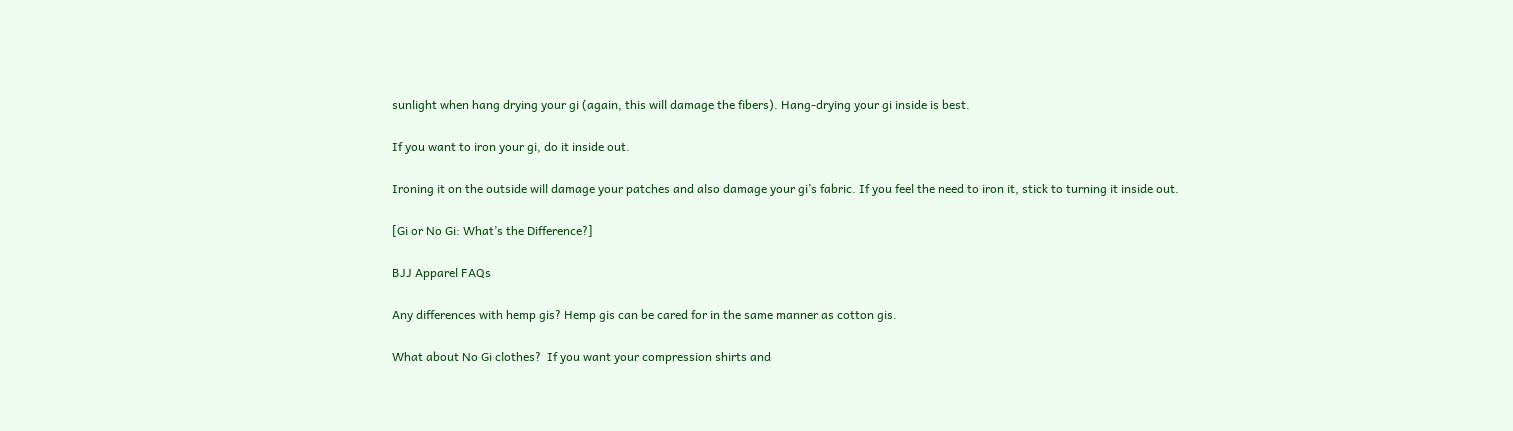sunlight when hang drying your gi (again, this will damage the fibers). Hang-drying your gi inside is best.

If you want to iron your gi, do it inside out.

Ironing it on the outside will damage your patches and also damage your gi’s fabric. If you feel the need to iron it, stick to turning it inside out.

[Gi or No Gi: What’s the Difference?]

BJJ Apparel FAQs

Any differences with hemp gis? Hemp gis can be cared for in the same manner as cotton gis.

What about No Gi clothes?  If you want your compression shirts and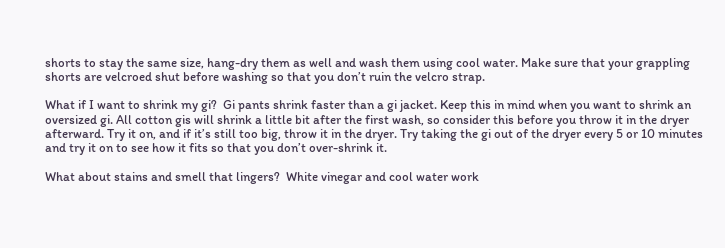shorts to stay the same size, hang-dry them as well and wash them using cool water. Make sure that your grappling shorts are velcroed shut before washing so that you don’t ruin the velcro strap.

What if I want to shrink my gi?  Gi pants shrink faster than a gi jacket. Keep this in mind when you want to shrink an oversized gi. All cotton gis will shrink a little bit after the first wash, so consider this before you throw it in the dryer afterward. Try it on, and if it’s still too big, throw it in the dryer. Try taking the gi out of the dryer every 5 or 10 minutes and try it on to see how it fits so that you don’t over-shrink it.

What about stains and smell that lingers?  White vinegar and cool water work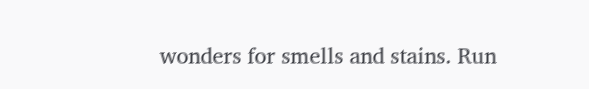wonders for smells and stains. Run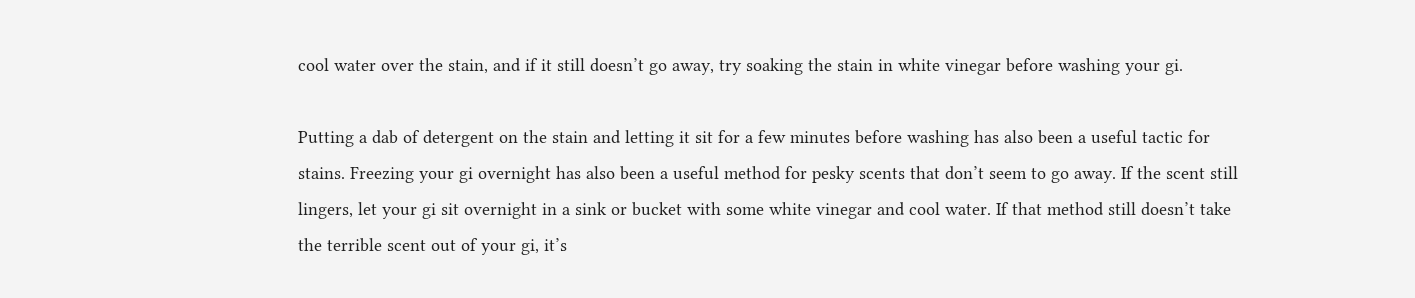cool water over the stain, and if it still doesn’t go away, try soaking the stain in white vinegar before washing your gi.

Putting a dab of detergent on the stain and letting it sit for a few minutes before washing has also been a useful tactic for stains. Freezing your gi overnight has also been a useful method for pesky scents that don’t seem to go away. If the scent still lingers, let your gi sit overnight in a sink or bucket with some white vinegar and cool water. If that method still doesn’t take the terrible scent out of your gi, it’s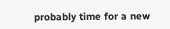probably time for a new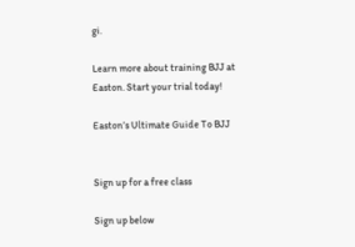gi.

Learn more about training BJJ at Easton. Start your trial today!

Easton’s Ultimate Guide To BJJ


Sign up for a free class

Sign up below